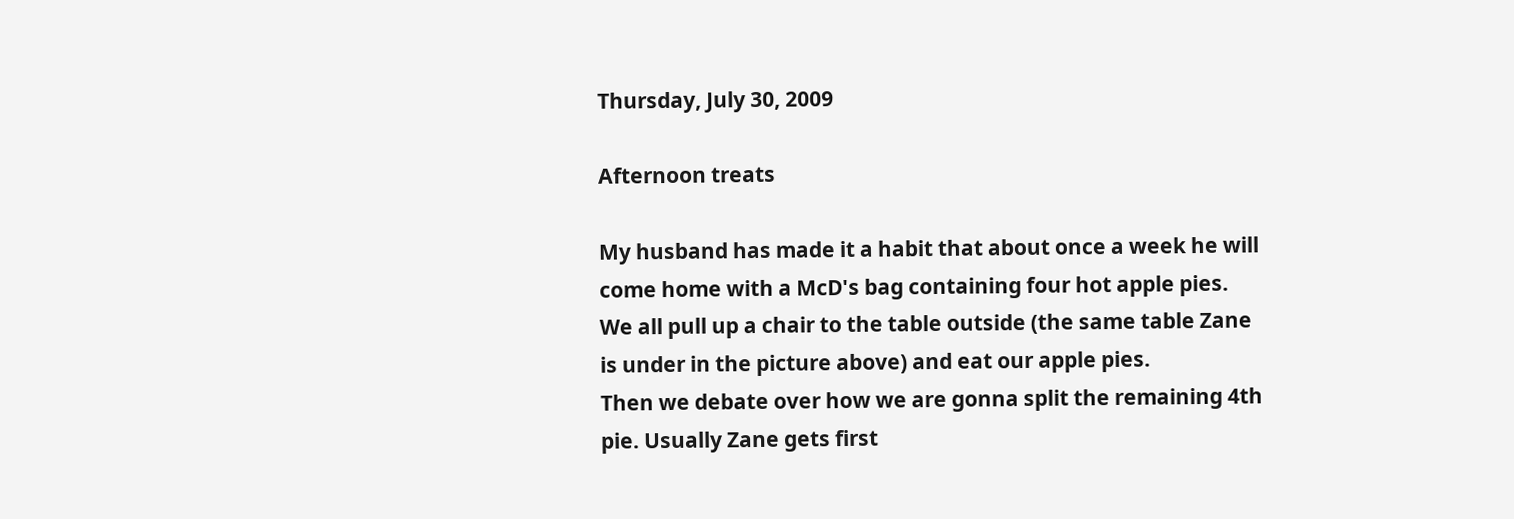Thursday, July 30, 2009

Afternoon treats

My husband has made it a habit that about once a week he will come home with a McD's bag containing four hot apple pies.
We all pull up a chair to the table outside (the same table Zane is under in the picture above) and eat our apple pies.
Then we debate over how we are gonna split the remaining 4th pie. Usually Zane gets first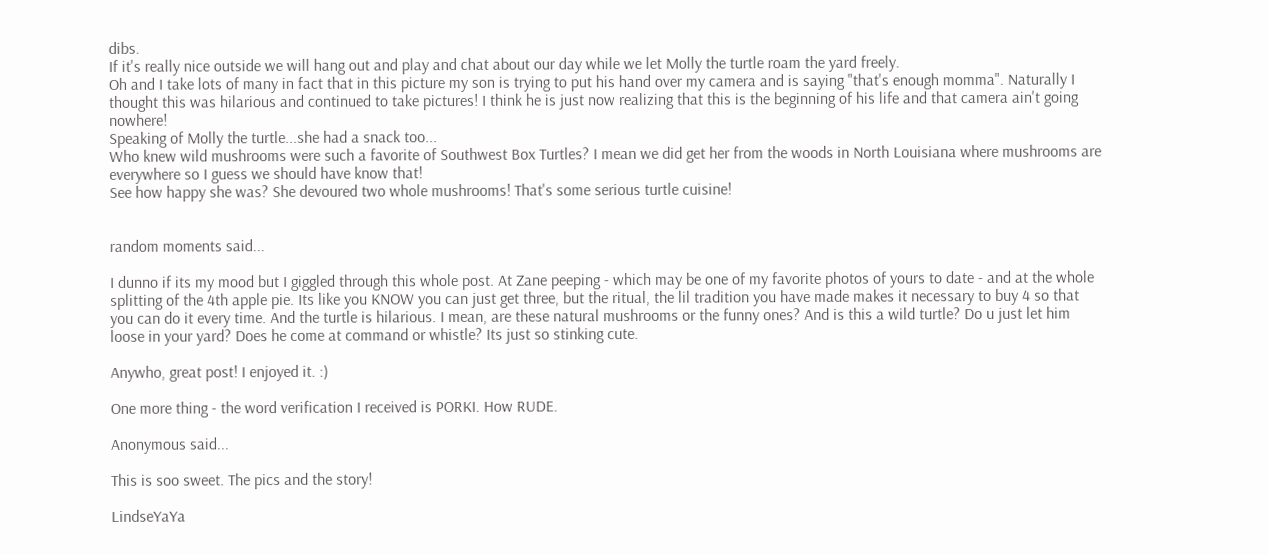dibs.
If it's really nice outside we will hang out and play and chat about our day while we let Molly the turtle roam the yard freely.
Oh and I take lots of many in fact that in this picture my son is trying to put his hand over my camera and is saying "that's enough momma". Naturally I thought this was hilarious and continued to take pictures! I think he is just now realizing that this is the beginning of his life and that camera ain't going nowhere!
Speaking of Molly the turtle...she had a snack too...
Who knew wild mushrooms were such a favorite of Southwest Box Turtles? I mean we did get her from the woods in North Louisiana where mushrooms are everywhere so I guess we should have know that!
See how happy she was? She devoured two whole mushrooms! That's some serious turtle cuisine!


random moments said...

I dunno if its my mood but I giggled through this whole post. At Zane peeping - which may be one of my favorite photos of yours to date - and at the whole splitting of the 4th apple pie. Its like you KNOW you can just get three, but the ritual, the lil tradition you have made makes it necessary to buy 4 so that you can do it every time. And the turtle is hilarious. I mean, are these natural mushrooms or the funny ones? And is this a wild turtle? Do u just let him loose in your yard? Does he come at command or whistle? Its just so stinking cute.

Anywho, great post! I enjoyed it. :)

One more thing - the word verification I received is PORKI. How RUDE.

Anonymous said...

This is soo sweet. The pics and the story!

LindseYaYa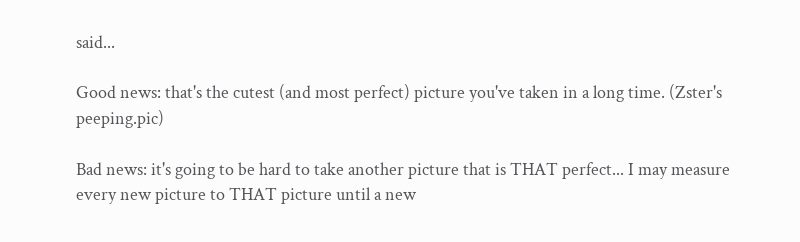said...

Good news: that's the cutest (and most perfect) picture you've taken in a long time. (Zster's peeping.pic)

Bad news: it's going to be hard to take another picture that is THAT perfect... I may measure every new picture to THAT picture until a new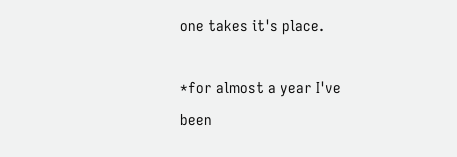one takes it's place.

*for almost a year I've been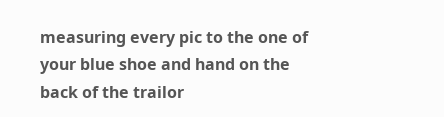measuring every pic to the one of your blue shoe and hand on the back of the trailor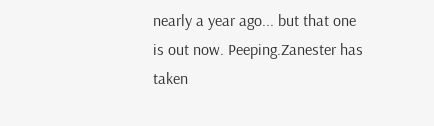nearly a year ago... but that one is out now. Peeping.Zanester has taken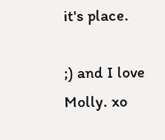it's place.

;) and I love Molly. xo